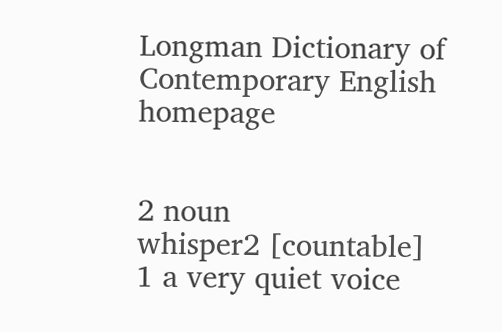Longman Dictionary of Contemporary English homepage


2 noun
whisper2 [countable]
1 a very quiet voice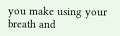you make using your breath and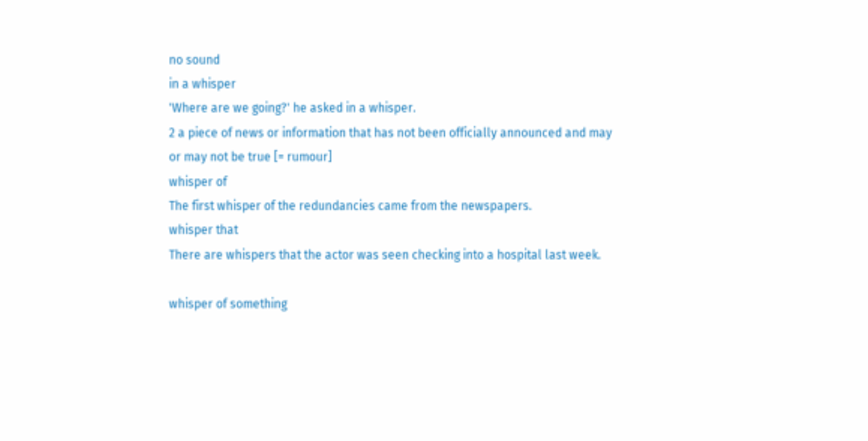no sound
in a whisper
'Where are we going?' he asked in a whisper.
2 a piece of news or information that has not been officially announced and may or may not be true [= rumour]
whisper of
The first whisper of the redundancies came from the newspapers.
whisper that
There are whispers that the actor was seen checking into a hospital last week.

whisper of something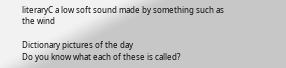literaryC a low soft sound made by something such as the wind

Dictionary pictures of the day
Do you know what each of these is called?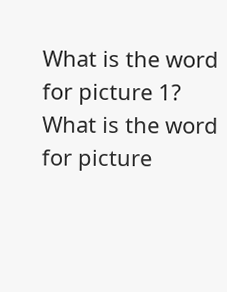What is the word for picture 1? What is the word for picture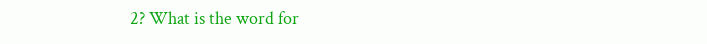2? What is the word for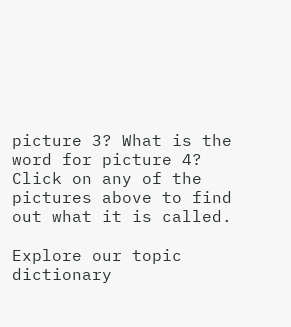picture 3? What is the word for picture 4?
Click on any of the pictures above to find out what it is called.

Explore our topic dictionary